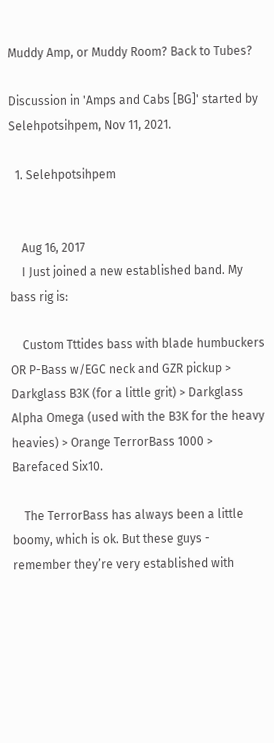Muddy Amp, or Muddy Room? Back to Tubes?

Discussion in 'Amps and Cabs [BG]' started by Selehpotsihpem, Nov 11, 2021.

  1. Selehpotsihpem


    Aug 16, 2017
    I Just joined a new established band. My bass rig is:

    Custom Tttides bass with blade humbuckers OR P-Bass w/EGC neck and GZR pickup > Darkglass B3K (for a little grit) > Darkglass Alpha Omega (used with the B3K for the heavy heavies) > Orange TerrorBass 1000 > Barefaced Six10.

    The TerrorBass has always been a little boomy, which is ok. But these guys - remember they’re very established with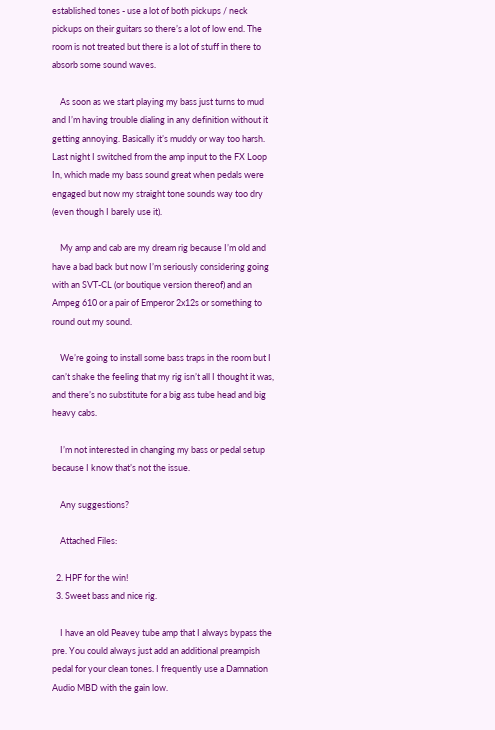established tones - use a lot of both pickups / neck pickups on their guitars so there’s a lot of low end. The room is not treated but there is a lot of stuff in there to absorb some sound waves.

    As soon as we start playing my bass just turns to mud and I’m having trouble dialing in any definition without it getting annoying. Basically it’s muddy or way too harsh. Last night I switched from the amp input to the FX Loop In, which made my bass sound great when pedals were engaged but now my straight tone sounds way too dry (even though I barely use it).

    My amp and cab are my dream rig because I’m old and have a bad back but now I’m seriously considering going with an SVT-CL (or boutique version thereof) and an Ampeg 610 or a pair of Emperor 2x12s or something to round out my sound.

    We’re going to install some bass traps in the room but I can’t shake the feeling that my rig isn’t all I thought it was, and there’s no substitute for a big ass tube head and big heavy cabs.

    I’m not interested in changing my bass or pedal setup because I know that’s not the issue.

    Any suggestions?

    Attached Files:

  2. HPF for the win!
  3. Sweet bass and nice rig.

    I have an old Peavey tube amp that I always bypass the pre. You could always just add an additional preampish pedal for your clean tones. I frequently use a Damnation Audio MBD with the gain low.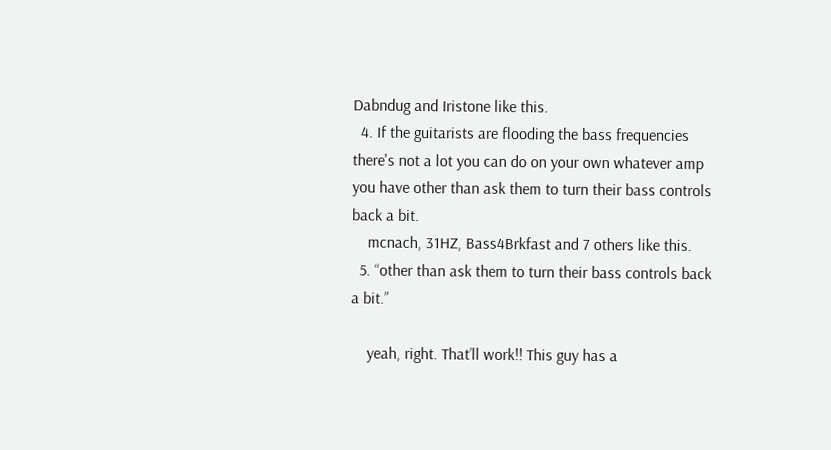Dabndug and Iristone like this.
  4. If the guitarists are flooding the bass frequencies there's not a lot you can do on your own whatever amp you have other than ask them to turn their bass controls back a bit.
    mcnach, 31HZ, Bass4Brkfast and 7 others like this.
  5. “other than ask them to turn their bass controls back a bit.”

    yeah, right. That’ll work!! This guy has a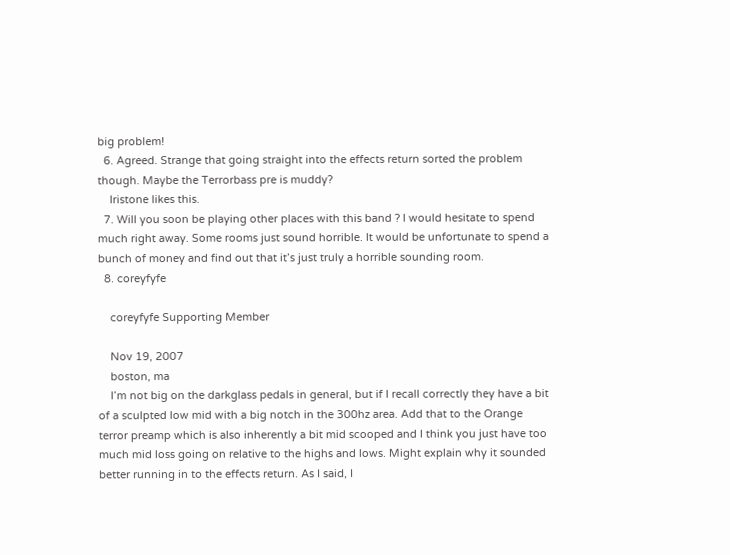big problem!
  6. Agreed. Strange that going straight into the effects return sorted the problem though. Maybe the Terrorbass pre is muddy?
    Iristone likes this.
  7. Will you soon be playing other places with this band ? I would hesitate to spend much right away. Some rooms just sound horrible. It would be unfortunate to spend a bunch of money and find out that it’s just truly a horrible sounding room.
  8. coreyfyfe

    coreyfyfe Supporting Member

    Nov 19, 2007
    boston, ma
    I’m not big on the darkglass pedals in general, but if I recall correctly they have a bit of a sculpted low mid with a big notch in the 300hz area. Add that to the Orange terror preamp which is also inherently a bit mid scooped and I think you just have too much mid loss going on relative to the highs and lows. Might explain why it sounded better running in to the effects return. As I said, I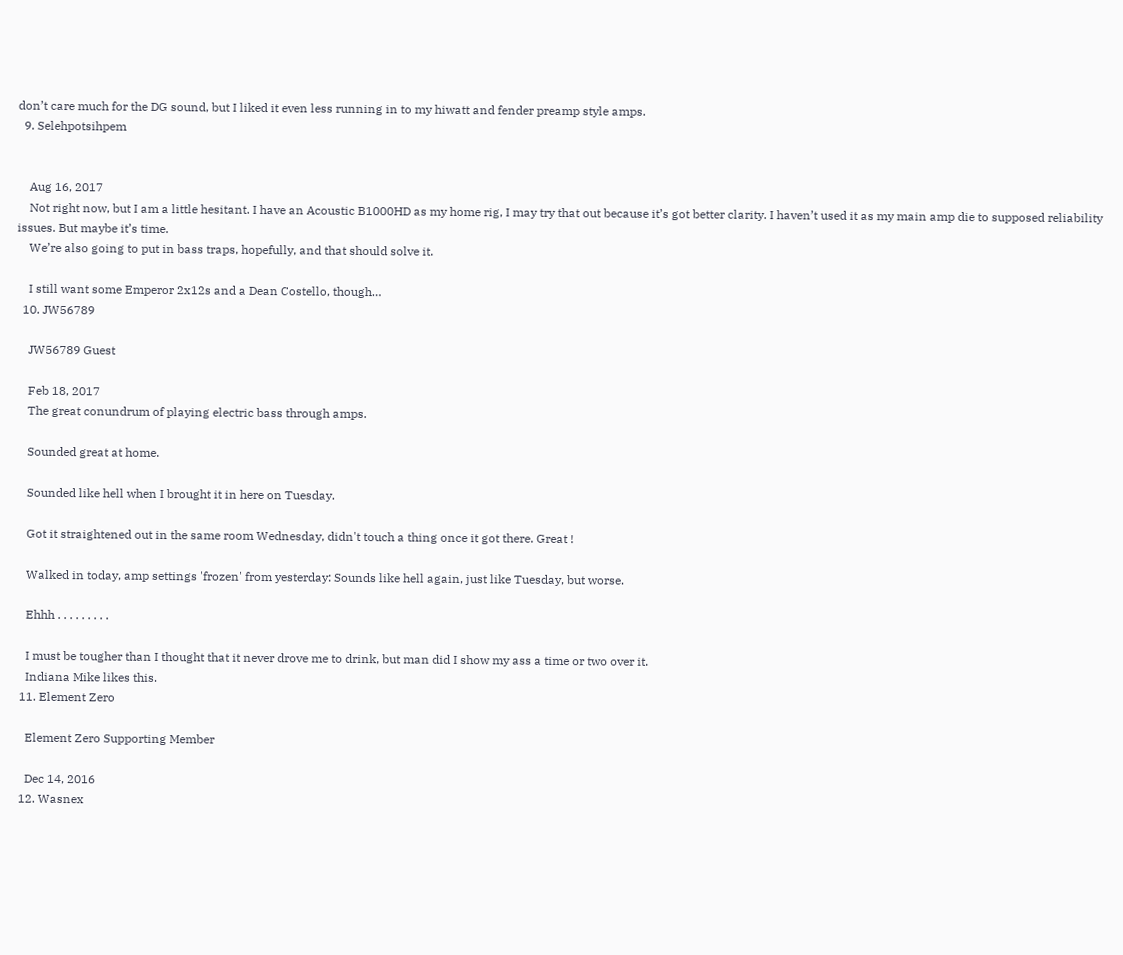don’t care much for the DG sound, but I liked it even less running in to my hiwatt and fender preamp style amps.
  9. Selehpotsihpem


    Aug 16, 2017
    Not right now, but I am a little hesitant. I have an Acoustic B1000HD as my home rig, I may try that out because it’s got better clarity. I haven’t used it as my main amp die to supposed reliability issues. But maybe it’s time.
    We’re also going to put in bass traps, hopefully, and that should solve it.

    I still want some Emperor 2x12s and a Dean Costello, though…
  10. JW56789

    JW56789 Guest

    Feb 18, 2017
    The great conundrum of playing electric bass through amps.

    Sounded great at home.

    Sounded like hell when I brought it in here on Tuesday.

    Got it straightened out in the same room Wednesday, didn't touch a thing once it got there. Great !

    Walked in today, amp settings 'frozen' from yesterday: Sounds like hell again, just like Tuesday, but worse.

    Ehhh . . . . . . . . .

    I must be tougher than I thought that it never drove me to drink, but man did I show my ass a time or two over it.
    Indiana Mike likes this.
  11. Element Zero

    Element Zero Supporting Member

    Dec 14, 2016
  12. Wasnex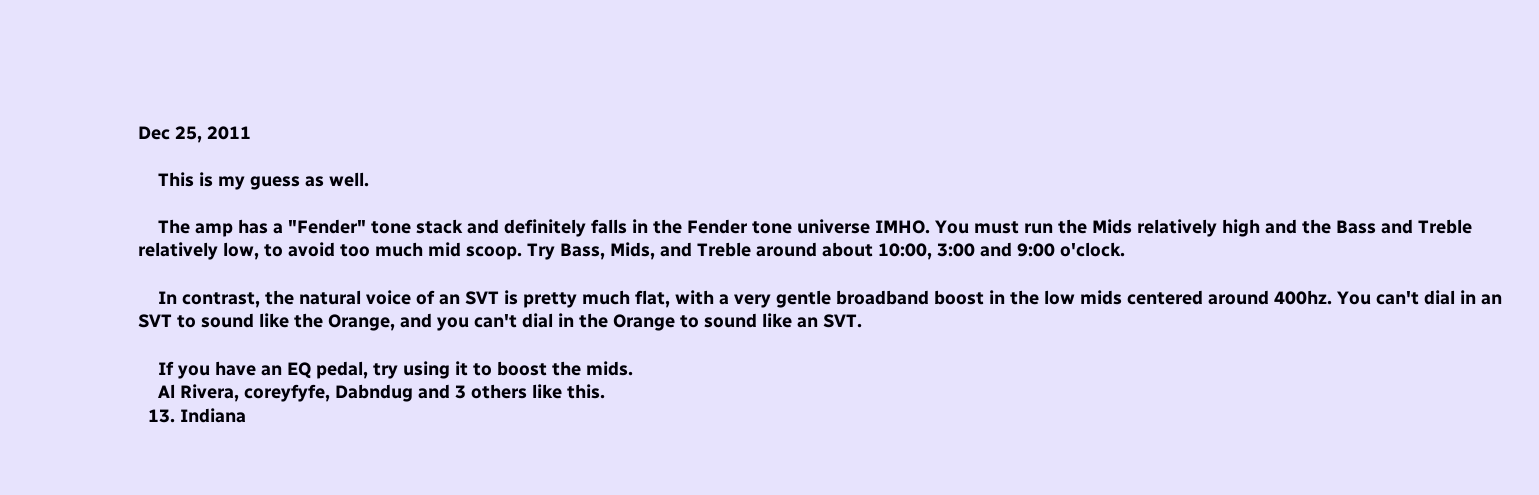Dec 25, 2011

    This is my guess as well.

    The amp has a "Fender" tone stack and definitely falls in the Fender tone universe IMHO. You must run the Mids relatively high and the Bass and Treble relatively low, to avoid too much mid scoop. Try Bass, Mids, and Treble around about 10:00, 3:00 and 9:00 o'clock.

    In contrast, the natural voice of an SVT is pretty much flat, with a very gentle broadband boost in the low mids centered around 400hz. You can't dial in an SVT to sound like the Orange, and you can't dial in the Orange to sound like an SVT.

    If you have an EQ pedal, try using it to boost the mids.
    Al Rivera, coreyfyfe, Dabndug and 3 others like this.
  13. Indiana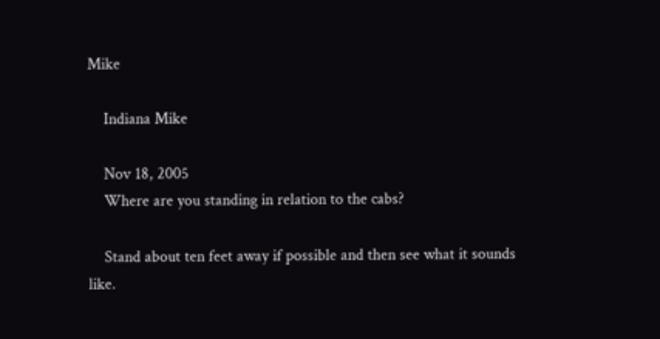Mike

    Indiana Mike

    Nov 18, 2005
    Where are you standing in relation to the cabs?

    Stand about ten feet away if possible and then see what it sounds like.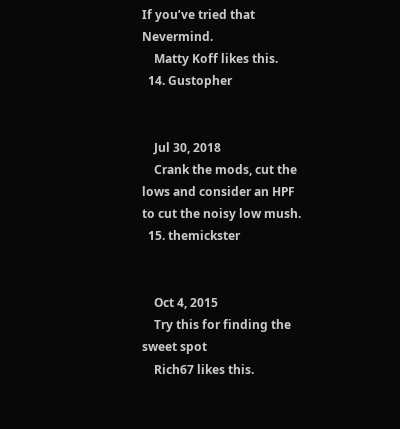If you’ve tried that Nevermind.
    Matty Koff likes this.
  14. Gustopher


    Jul 30, 2018
    Crank the mods, cut the lows and consider an HPF to cut the noisy low mush.
  15. themickster


    Oct 4, 2015
    Try this for finding the sweet spot
    Rich67 likes this.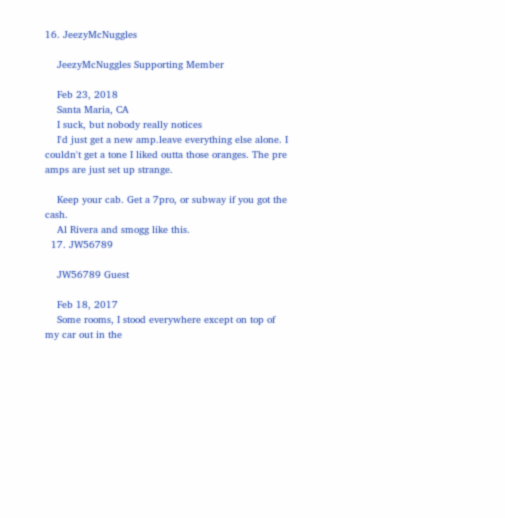16. JeezyMcNuggles

    JeezyMcNuggles Supporting Member

    Feb 23, 2018
    Santa Maria, CA
    I suck, but nobody really notices
    I'd just get a new amp.leave everything else alone. I couldn't get a tone I liked outta those oranges. The pre amps are just set up strange.

    Keep your cab. Get a 7pro, or subway if you got the cash.
    Al Rivera and smogg like this.
  17. JW56789

    JW56789 Guest

    Feb 18, 2017
    Some rooms, I stood everywhere except on top of my car out in the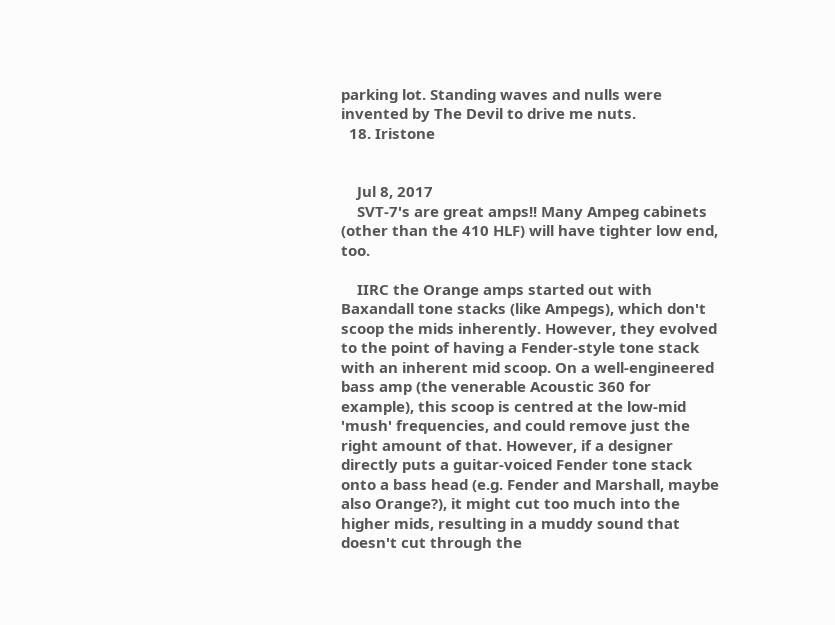parking lot. Standing waves and nulls were invented by The Devil to drive me nuts.
  18. Iristone


    Jul 8, 2017
    SVT-7's are great amps!! Many Ampeg cabinets (other than the 410 HLF) will have tighter low end, too.

    IIRC the Orange amps started out with Baxandall tone stacks (like Ampegs), which don't scoop the mids inherently. However, they evolved to the point of having a Fender-style tone stack with an inherent mid scoop. On a well-engineered bass amp (the venerable Acoustic 360 for example), this scoop is centred at the low-mid 'mush' frequencies, and could remove just the right amount of that. However, if a designer directly puts a guitar-voiced Fender tone stack onto a bass head (e.g. Fender and Marshall, maybe also Orange?), it might cut too much into the higher mids, resulting in a muddy sound that doesn't cut through the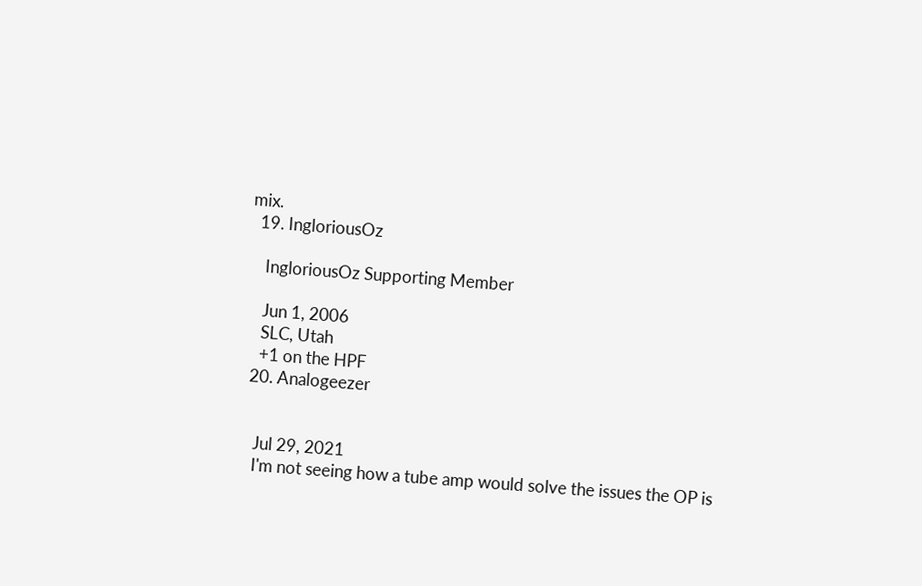mix.
  19. IngloriousOz

    IngloriousOz Supporting Member

    Jun 1, 2006
    SLC, Utah
    +1 on the HPF
  20. Analogeezer


    Jul 29, 2021
    I'm not seeing how a tube amp would solve the issues the OP is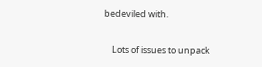bedeviled with.

    Lots of issues to unpack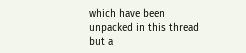which have been unpacked in this thread but a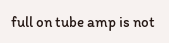full on tube amp is not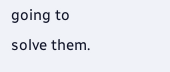going to solve them.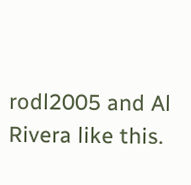rodl2005 and Al Rivera like this.